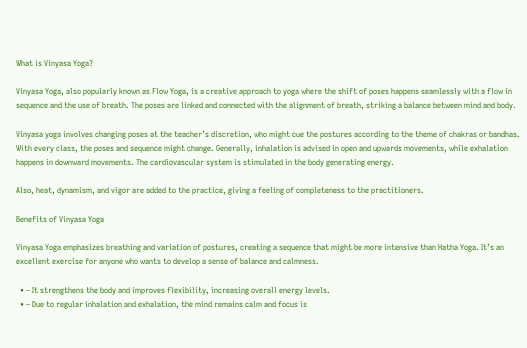What is Vinyasa Yoga?

Vinyasa Yoga, also popularly known as Flow Yoga, is a creative approach to yoga where the shift of poses happens seamlessly with a flow in sequence and the use of breath. The poses are linked and connected with the alignment of breath, striking a balance between mind and body.

Vinyasa yoga involves changing poses at the teacher’s discretion, who might cue the postures according to the theme of chakras or bandhas. With every class, the poses and sequence might change. Generally, inhalation is advised in open and upwards movements, while exhalation happens in downward movements. The cardiovascular system is stimulated in the body generating energy.

Also, heat, dynamism, and vigor are added to the practice, giving a feeling of completeness to the practitioners.

Benefits of Vinyasa Yoga

Vinyasa Yoga emphasizes breathing and variation of postures, creating a sequence that might be more intensive than Hatha Yoga. It’s an excellent exercise for anyone who wants to develop a sense of balance and calmness.

  • – It strengthens the body and improves flexibility, increasing overall energy levels.
  • – Due to regular inhalation and exhalation, the mind remains calm and focus is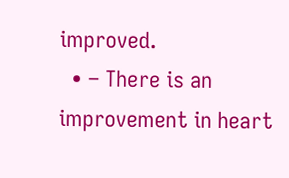improved.
  • – There is an improvement in heart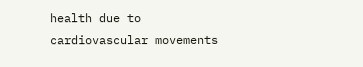health due to cardiovascular movements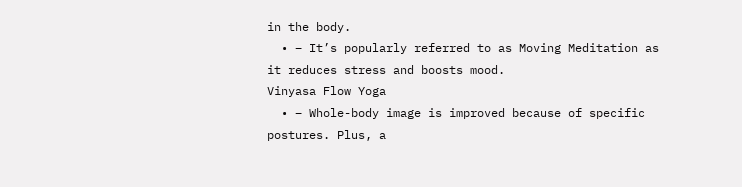in the body.
  • – It’s popularly referred to as Moving Meditation as it reduces stress and boosts mood.
Vinyasa Flow Yoga
  • – Whole-body image is improved because of specific postures. Plus, a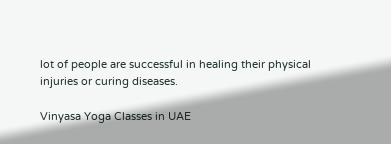lot of people are successful in healing their physical injuries or curing diseases.

Vinyasa Yoga Classes in UAE